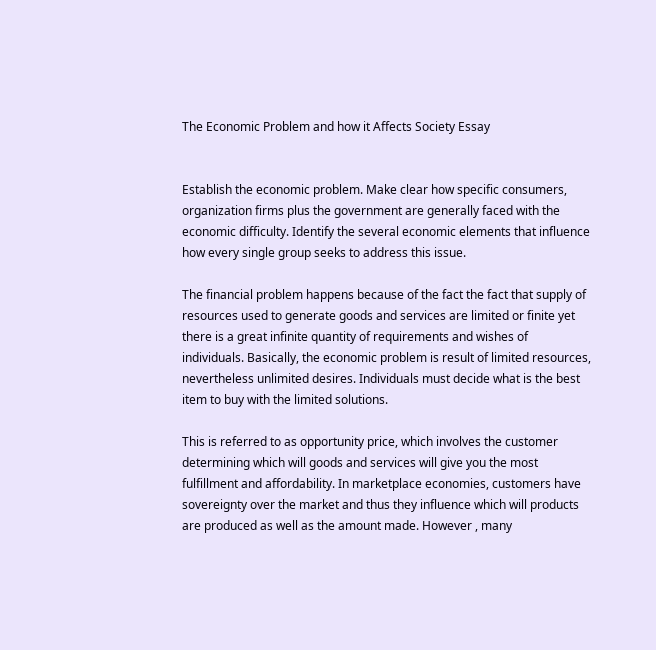The Economic Problem and how it Affects Society Essay


Establish the economic problem. Make clear how specific consumers, organization firms plus the government are generally faced with the economic difficulty. Identify the several economic elements that influence how every single group seeks to address this issue.

The financial problem happens because of the fact the fact that supply of resources used to generate goods and services are limited or finite yet there is a great infinite quantity of requirements and wishes of individuals. Basically, the economic problem is result of limited resources, nevertheless unlimited desires. Individuals must decide what is the best item to buy with the limited solutions.

This is referred to as opportunity price, which involves the customer determining which will goods and services will give you the most fulfillment and affordability. In marketplace economies, customers have sovereignty over the market and thus they influence which will products are produced as well as the amount made. However , many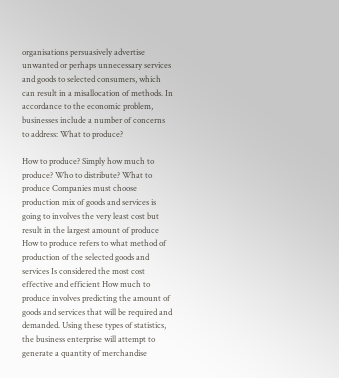organisations persuasively advertise unwanted or perhaps unnecessary services and goods to selected consumers, which can result in a misallocation of methods. In accordance to the economic problem, businesses include a number of concerns to address: What to produce?

How to produce? Simply how much to produce? Who to distribute? What to produce Companies must choose production mix of goods and services is going to involves the very least cost but result in the largest amount of produce How to produce refers to what method of production of the selected goods and services Is considered the most cost effective and efficient How much to produce involves predicting the amount of goods and services that will be required and demanded. Using these types of statistics, the business enterprise will attempt to generate a quantity of merchandise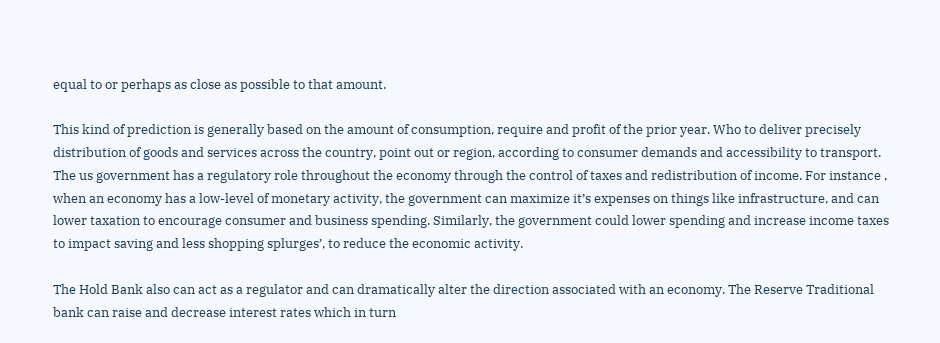equal to or perhaps as close as possible to that amount.

This kind of prediction is generally based on the amount of consumption, require and profit of the prior year. Who to deliver precisely distribution of goods and services across the country, point out or region, according to consumer demands and accessibility to transport. The us government has a regulatory role throughout the economy through the control of taxes and redistribution of income. For instance , when an economy has a low-level of monetary activity, the government can maximize it’s expenses on things like infrastructure, and can lower taxation to encourage consumer and business spending. Similarly, the government could lower spending and increase income taxes to impact saving and less shopping splurges’, to reduce the economic activity.

The Hold Bank also can act as a regulator and can dramatically alter the direction associated with an economy. The Reserve Traditional bank can raise and decrease interest rates which in turn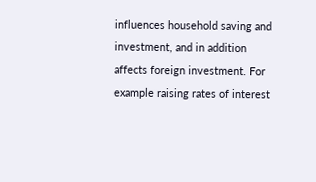influences household saving and investment, and in addition affects foreign investment. For example raising rates of interest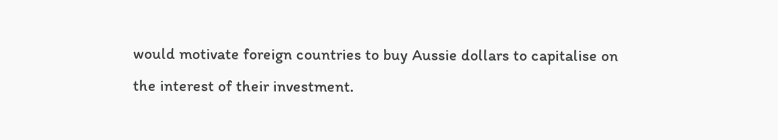would motivate foreign countries to buy Aussie dollars to capitalise on the interest of their investment.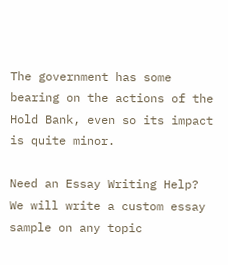The government has some bearing on the actions of the Hold Bank, even so its impact is quite minor.

Need an Essay Writing Help?
We will write a custom essay sample on any topic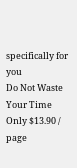specifically for you
Do Not Waste Your Time
Only $13.90 / page